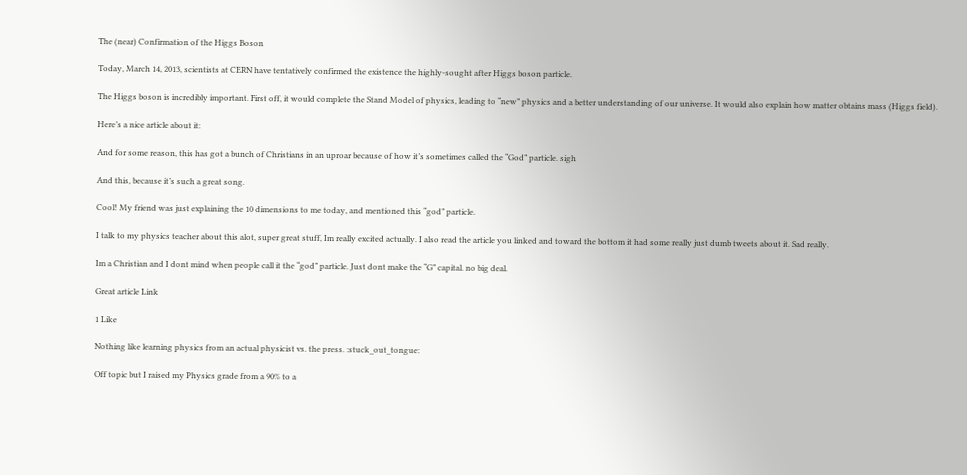The (near) Confirmation of the Higgs Boson

Today, March 14, 2013, scientists at CERN have tentatively confirmed the existence the highly-sought after Higgs boson particle.

The Higgs boson is incredibly important. First off, it would complete the Stand Model of physics, leading to “new” physics and a better understanding of our universe. It would also explain how matter obtains mass (Higgs field).

Here’s a nice article about it:

And for some reason, this has got a bunch of Christians in an uproar because of how it’s sometimes called the “God” particle. sigh

And this, because it’s such a great song.

Cool! My friend was just explaining the 10 dimensions to me today, and mentioned this “god” particle.

I talk to my physics teacher about this alot, super great stuff, Im really excited actually. I also read the article you linked and toward the bottom it had some really just dumb tweets about it. Sad really.

Im a Christian and I dont mind when people call it the “god” particle. Just dont make the “G” capital. no big deal.

Great article Link

1 Like

Nothing like learning physics from an actual physicist vs. the press. :stuck_out_tongue:

Off topic but I raised my Physics grade from a 90% to a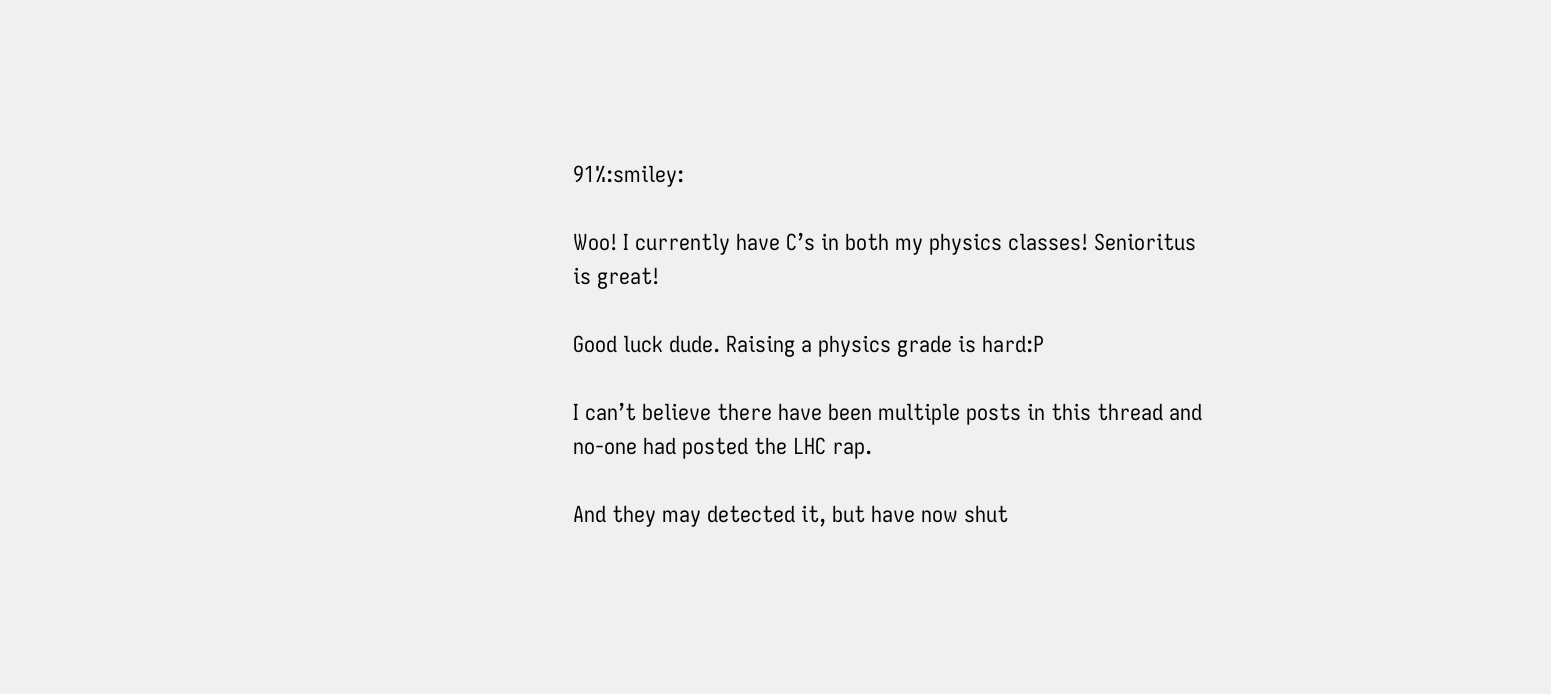91%:smiley:

Woo! I currently have C’s in both my physics classes! Senioritus is great!

Good luck dude. Raising a physics grade is hard:P

I can’t believe there have been multiple posts in this thread and no-one had posted the LHC rap.

And they may detected it, but have now shut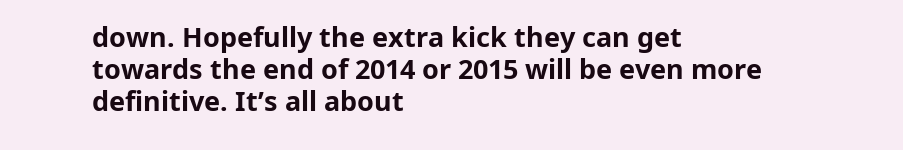down. Hopefully the extra kick they can get towards the end of 2014 or 2015 will be even more definitive. It’s all about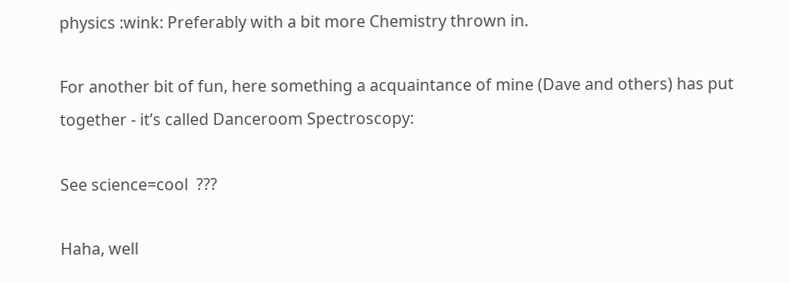physics :wink: Preferably with a bit more Chemistry thrown in.

For another bit of fun, here something a acquaintance of mine (Dave and others) has put together - it’s called Danceroom Spectroscopy:

See science=cool  ???

Haha, well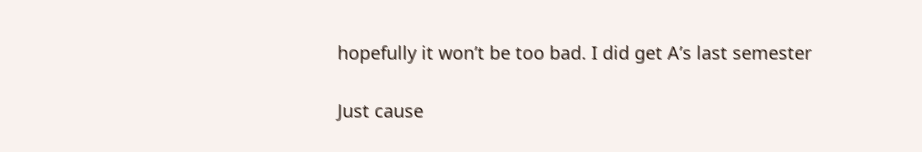hopefully it won’t be too bad. I did get A’s last semester

Just cause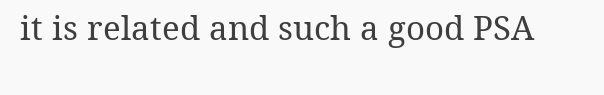it is related and such a good PSA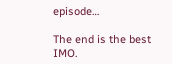episode…

The end is the best IMO.